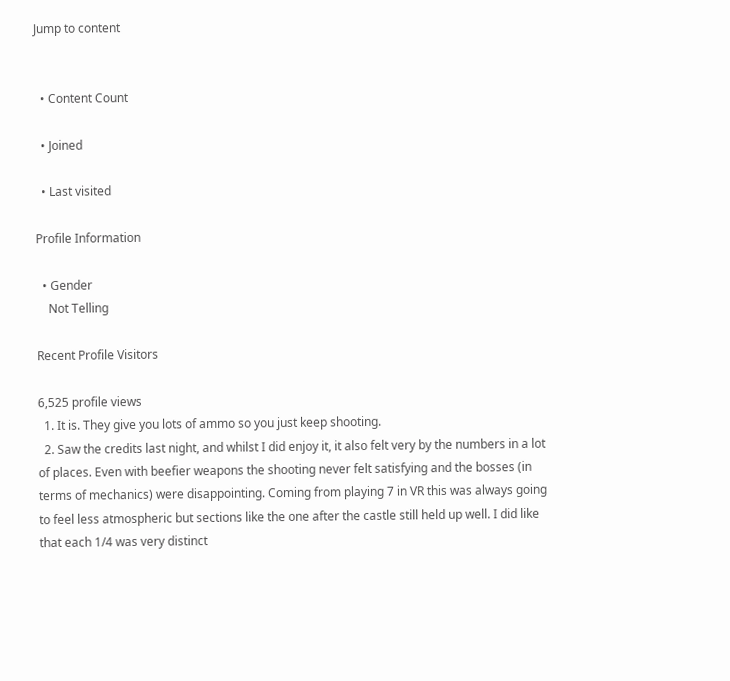Jump to content


  • Content Count

  • Joined

  • Last visited

Profile Information

  • Gender
    Not Telling

Recent Profile Visitors

6,525 profile views
  1. It is. They give you lots of ammo so you just keep shooting.
  2. Saw the credits last night, and whilst I did enjoy it, it also felt very by the numbers in a lot of places. Even with beefier weapons the shooting never felt satisfying and the bosses (in terms of mechanics) were disappointing. Coming from playing 7 in VR this was always going to feel less atmospheric but sections like the one after the castle still held up well. I did like that each 1/4 was very distinct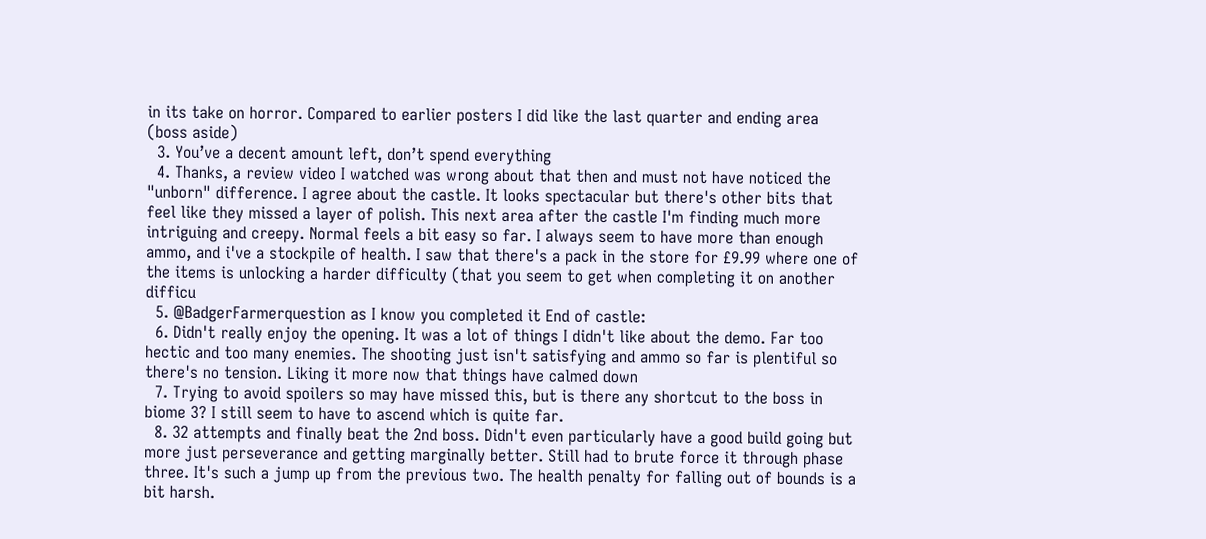in its take on horror. Compared to earlier posters I did like the last quarter and ending area (boss aside)
  3. You’ve a decent amount left, don’t spend everything
  4. Thanks, a review video I watched was wrong about that then and must not have noticed the "unborn" difference. I agree about the castle. It looks spectacular but there's other bits that feel like they missed a layer of polish. This next area after the castle I'm finding much more intriguing and creepy. Normal feels a bit easy so far. I always seem to have more than enough ammo, and i've a stockpile of health. I saw that there's a pack in the store for £9.99 where one of the items is unlocking a harder difficulty (that you seem to get when completing it on another difficu
  5. @BadgerFarmerquestion as I know you completed it End of castle:
  6. Didn't really enjoy the opening. It was a lot of things I didn't like about the demo. Far too hectic and too many enemies. The shooting just isn't satisfying and ammo so far is plentiful so there's no tension. Liking it more now that things have calmed down
  7. Trying to avoid spoilers so may have missed this, but is there any shortcut to the boss in biome 3? I still seem to have to ascend which is quite far.
  8. 32 attempts and finally beat the 2nd boss. Didn't even particularly have a good build going but more just perseverance and getting marginally better. Still had to brute force it through phase three. It's such a jump up from the previous two. The health penalty for falling out of bounds is a bit harsh.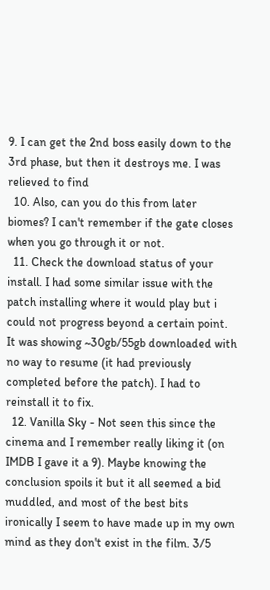9. I can get the 2nd boss easily down to the 3rd phase, but then it destroys me. I was relieved to find
  10. Also, can you do this from later biomes? I can't remember if the gate closes when you go through it or not.
  11. Check the download status of your install. I had some similar issue with the patch installing where it would play but i could not progress beyond a certain point. It was showing ~30gb/55gb downloaded with no way to resume (it had previously completed before the patch). I had to reinstall it to fix.
  12. Vanilla Sky - Not seen this since the cinema and I remember really liking it (on IMDB I gave it a 9). Maybe knowing the conclusion spoils it but it all seemed a bid muddled, and most of the best bits ironically I seem to have made up in my own mind as they don't exist in the film. 3/5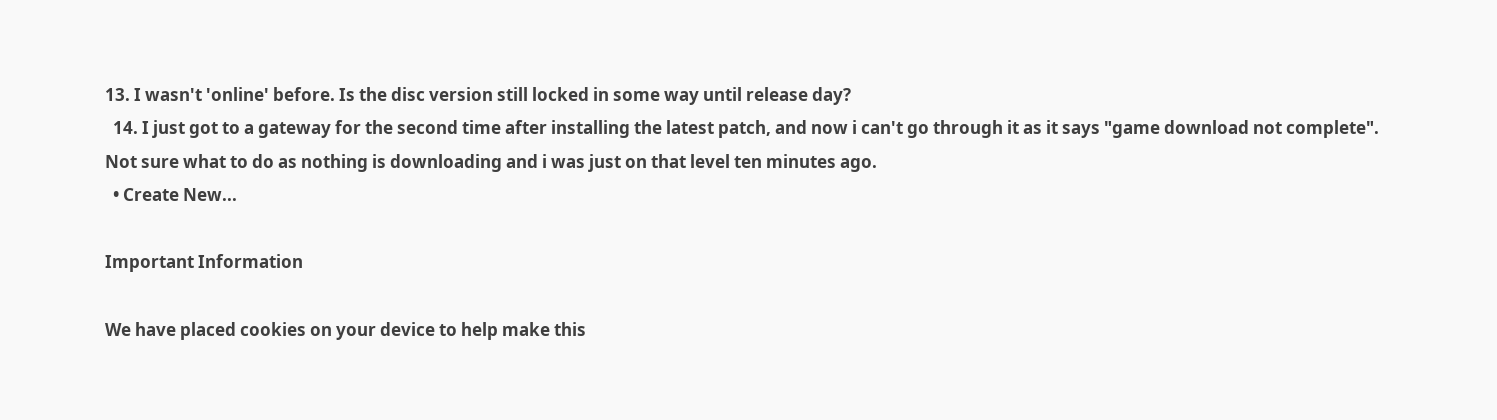13. I wasn't 'online' before. Is the disc version still locked in some way until release day?
  14. I just got to a gateway for the second time after installing the latest patch, and now i can't go through it as it says "game download not complete". Not sure what to do as nothing is downloading and i was just on that level ten minutes ago.
  • Create New...

Important Information

We have placed cookies on your device to help make this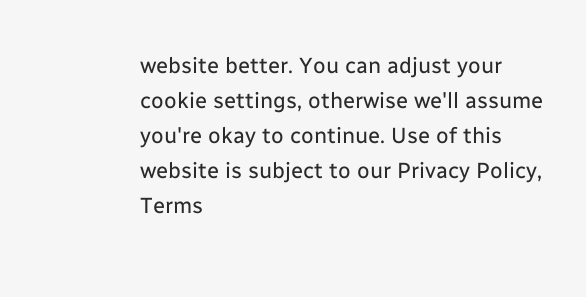website better. You can adjust your cookie settings, otherwise we'll assume you're okay to continue. Use of this website is subject to our Privacy Policy, Terms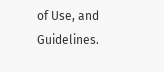of Use, and Guidelines.